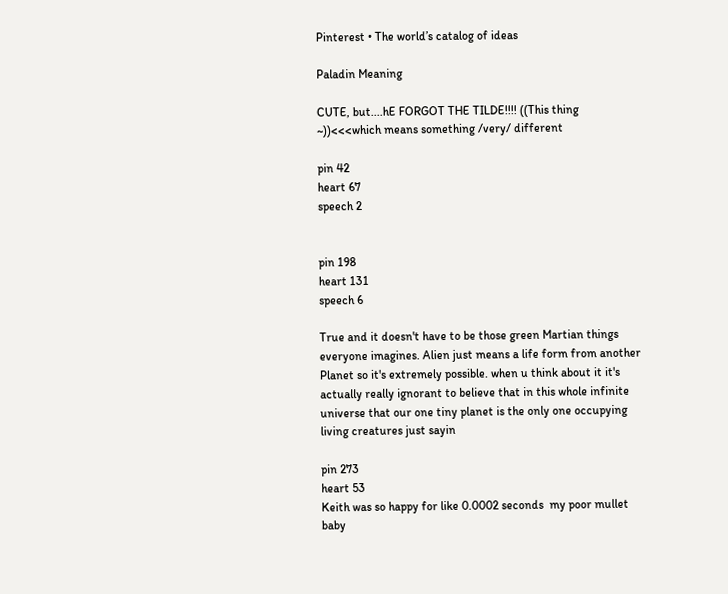Pinterest • The world’s catalog of ideas

Paladin Meaning

CUTE, but....hE FORGOT THE TILDE!!!! ((This thing ~))<<<which means something /very/ different

pin 42
heart 67
speech 2


pin 198
heart 131
speech 6

True and it doesn't have to be those green Martian things everyone imagines. Alien just means a life form from another Planet so it's extremely possible. when u think about it it's actually really ignorant to believe that in this whole infinite universe that our one tiny planet is the only one occupying living creatures just sayin

pin 273
heart 53
Keith was so happy for like 0.0002 seconds  my poor mullet baby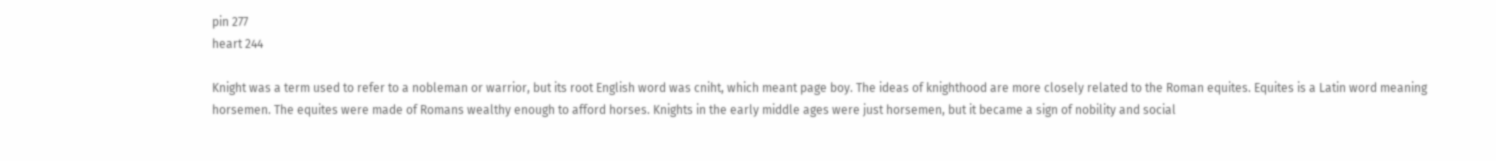pin 277
heart 244

Knight was a term used to refer to a nobleman or warrior, but its root English word was cniht, which meant page boy. The ideas of knighthood are more closely related to the Roman equites. Equites is a Latin word meaning horsemen. The equites were made of Romans wealthy enough to afford horses. Knights in the early middle ages were just horsemen, but it became a sign of nobility and social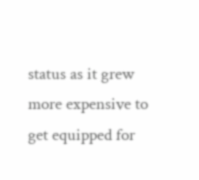status as it grew more expensive to get equipped for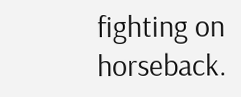fighting on horseback.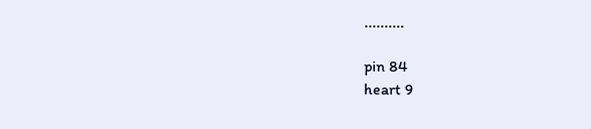..........

pin 84
heart 9